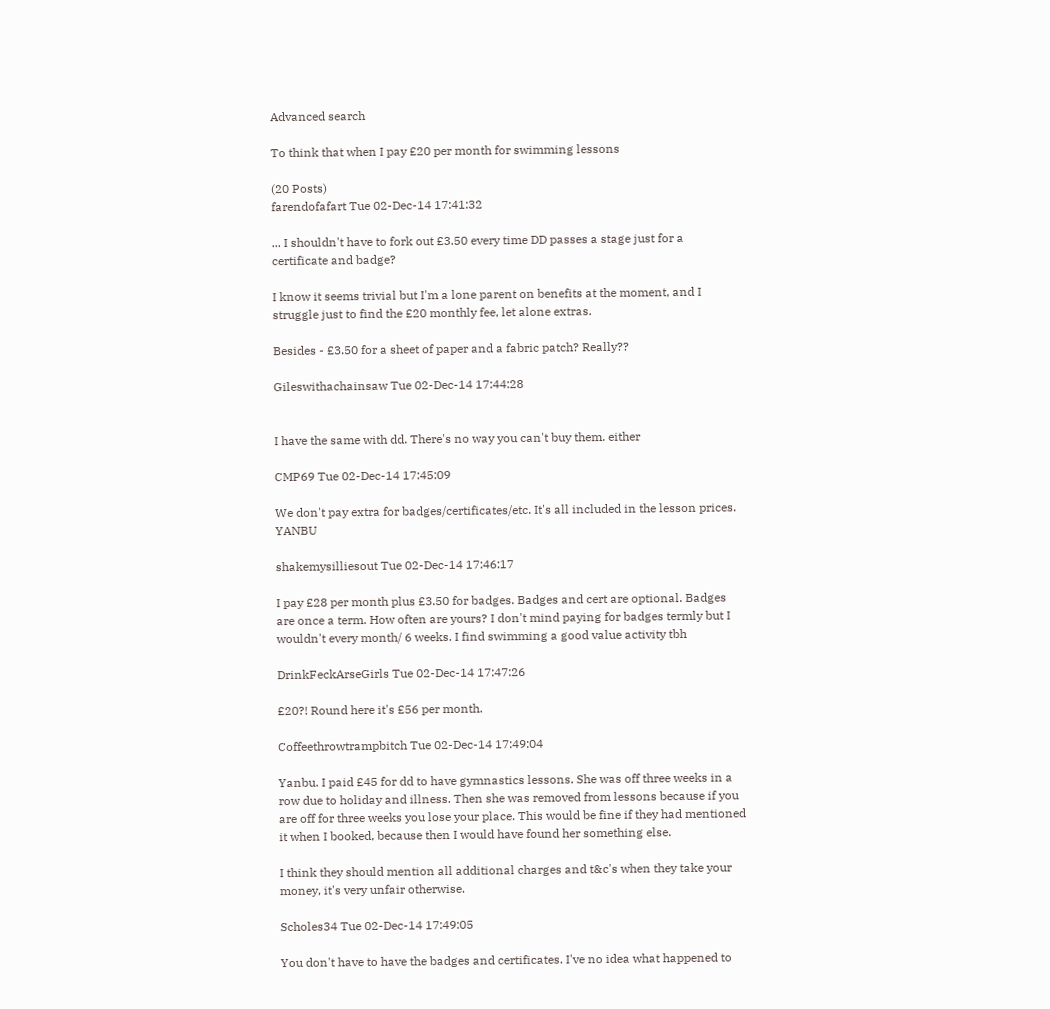Advanced search

To think that when I pay £20 per month for swimming lessons

(20 Posts)
farendofafart Tue 02-Dec-14 17:41:32

... I shouldn't have to fork out £3.50 every time DD passes a stage just for a certificate and badge?

I know it seems trivial but I'm a lone parent on benefits at the moment, and I struggle just to find the £20 monthly fee, let alone extras.

Besides - £3.50 for a sheet of paper and a fabric patch? Really??

Gileswithachainsaw Tue 02-Dec-14 17:44:28


I have the same with dd. There's no way you can't buy them. either

CMP69 Tue 02-Dec-14 17:45:09

We don't pay extra for badges/certificates/etc. It's all included in the lesson prices. YANBU

shakemysilliesout Tue 02-Dec-14 17:46:17

I pay £28 per month plus £3.50 for badges. Badges and cert are optional. Badges are once a term. How often are yours? I don't mind paying for badges termly but I wouldn't every month/ 6 weeks. I find swimming a good value activity tbh

DrinkFeckArseGirls Tue 02-Dec-14 17:47:26

£20?! Round here it's £56 per month.

Coffeethrowtrampbitch Tue 02-Dec-14 17:49:04

Yanbu. I paid £45 for dd to have gymnastics lessons. She was off three weeks in a row due to holiday and illness. Then she was removed from lessons because if you are off for three weeks you lose your place. This would be fine if they had mentioned it when I booked, because then I would have found her something else.

I think they should mention all additional charges and t&c's when they take your money, it's very unfair otherwise.

Scholes34 Tue 02-Dec-14 17:49:05

You don't have to have the badges and certificates. I've no idea what happened to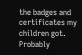the badges and certificates my children got. Probably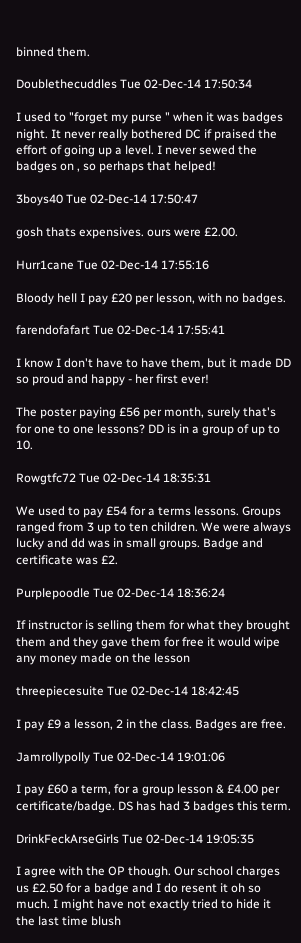binned them.

Doublethecuddles Tue 02-Dec-14 17:50:34

I used to "forget my purse " when it was badges night. It never really bothered DC if praised the effort of going up a level. I never sewed the badges on , so perhaps that helped!

3boys40 Tue 02-Dec-14 17:50:47

gosh thats expensives. ours were £2.00.

Hurr1cane Tue 02-Dec-14 17:55:16

Bloody hell I pay £20 per lesson, with no badges.

farendofafart Tue 02-Dec-14 17:55:41

I know I don't have to have them, but it made DD so proud and happy - her first ever!

The poster paying £56 per month, surely that's for one to one lessons? DD is in a group of up to 10.

Rowgtfc72 Tue 02-Dec-14 18:35:31

We used to pay £54 for a terms lessons. Groups ranged from 3 up to ten children. We were always lucky and dd was in small groups. Badge and certificate was £2.

Purplepoodle Tue 02-Dec-14 18:36:24

If instructor is selling them for what they brought them and they gave them for free it would wipe any money made on the lesson

threepiecesuite Tue 02-Dec-14 18:42:45

I pay £9 a lesson, 2 in the class. Badges are free.

Jamrollypolly Tue 02-Dec-14 19:01:06

I pay £60 a term, for a group lesson & £4.00 per certificate/badge. DS has had 3 badges this term.

DrinkFeckArseGirls Tue 02-Dec-14 19:05:35

I agree with the OP though. Our school charges us £2.50 for a badge and I do resent it oh so much. I might have not exactly tried to hide it the last time blush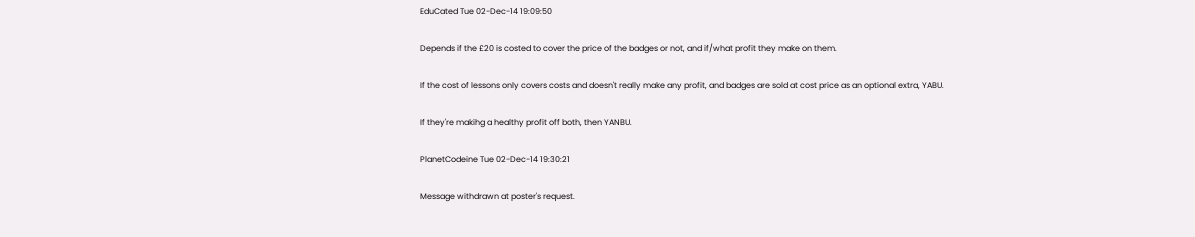EduCated Tue 02-Dec-14 19:09:50

Depends if the £20 is costed to cover the price of the badges or not, and if/what profit they make on them.

If the cost of lessons only covers costs and doesn't really make any profit, and badges are sold at cost price as an optional extra, YABU.

If they're makihg a healthy profit off both, then YANBU.

PlanetCodeine Tue 02-Dec-14 19:30:21

Message withdrawn at poster's request.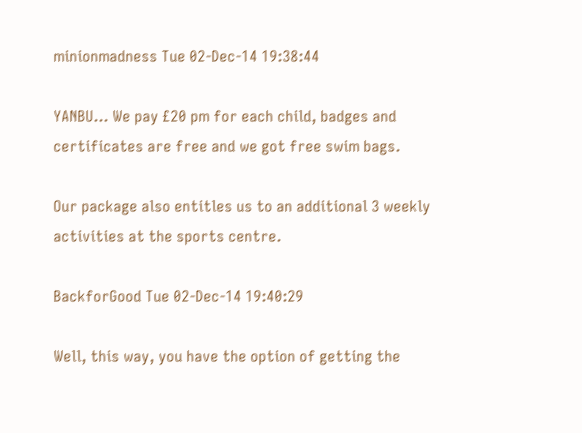minionmadness Tue 02-Dec-14 19:38:44

YANBU... We pay £20 pm for each child, badges and certificates are free and we got free swim bags.

Our package also entitles us to an additional 3 weekly activities at the sports centre.

BackforGood Tue 02-Dec-14 19:40:29

Well, this way, you have the option of getting the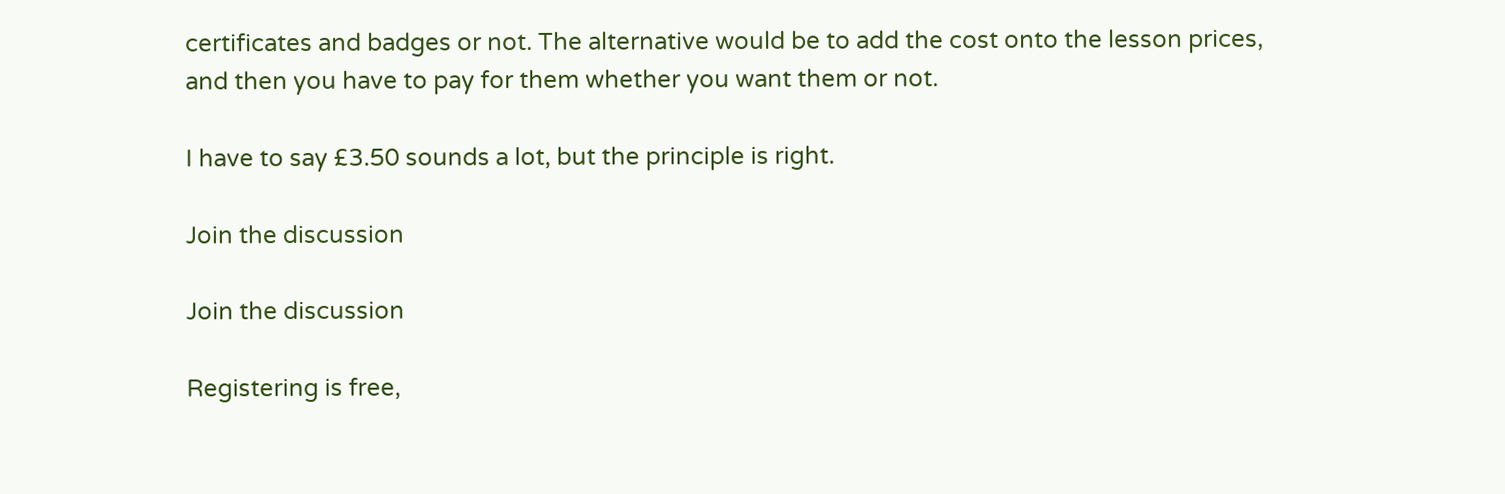certificates and badges or not. The alternative would be to add the cost onto the lesson prices, and then you have to pay for them whether you want them or not.

I have to say £3.50 sounds a lot, but the principle is right.

Join the discussion

Join the discussion

Registering is free,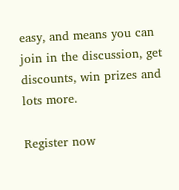easy, and means you can join in the discussion, get discounts, win prizes and lots more.

Register now